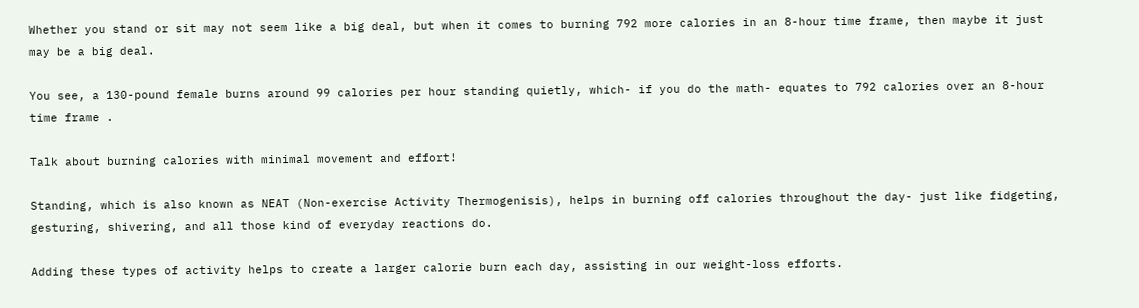Whether you stand or sit may not seem like a big deal, but when it comes to burning 792 more calories in an 8-hour time frame, then maybe it just may be a big deal.

You see, a 130-pound female burns around 99 calories per hour standing quietly, which- if you do the math- equates to 792 calories over an 8-hour time frame .

Talk about burning calories with minimal movement and effort!

Standing, which is also known as NEAT (Non-exercise Activity Thermogenisis), helps in burning off calories throughout the day- just like fidgeting, gesturing, shivering, and all those kind of everyday reactions do.

Adding these types of activity helps to create a larger calorie burn each day, assisting in our weight-loss efforts.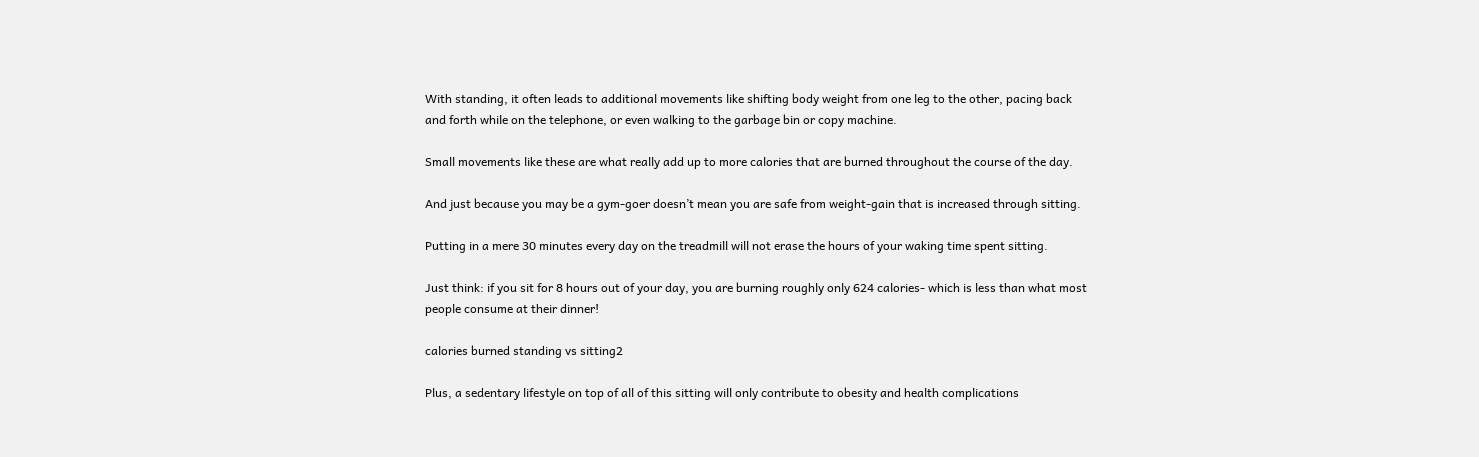With standing, it often leads to additional movements like shifting body weight from one leg to the other, pacing back and forth while on the telephone, or even walking to the garbage bin or copy machine.

Small movements like these are what really add up to more calories that are burned throughout the course of the day.

And just because you may be a gym-goer doesn’t mean you are safe from weight-gain that is increased through sitting.

Putting in a mere 30 minutes every day on the treadmill will not erase the hours of your waking time spent sitting.

Just think: if you sit for 8 hours out of your day, you are burning roughly only 624 calories- which is less than what most people consume at their dinner!

calories burned standing vs sitting2

Plus, a sedentary lifestyle on top of all of this sitting will only contribute to obesity and health complications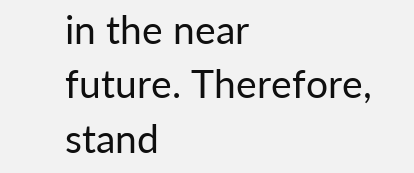in the near future. Therefore, stand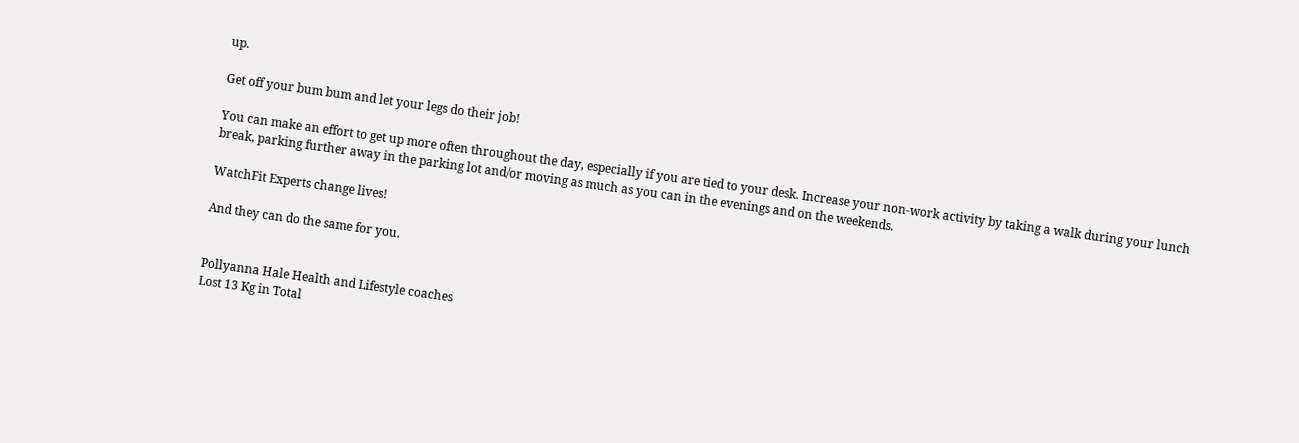up.

Get off your bum bum and let your legs do their job!

You can make an effort to get up more often throughout the day, especially if you are tied to your desk. Increase your non-work activity by taking a walk during your lunch break, parking further away in the parking lot and/or moving as much as you can in the evenings and on the weekends.

WatchFit Experts change lives!

And they can do the same for you.


Pollyanna Hale Health and Lifestyle coaches
Lost 13 Kg in Total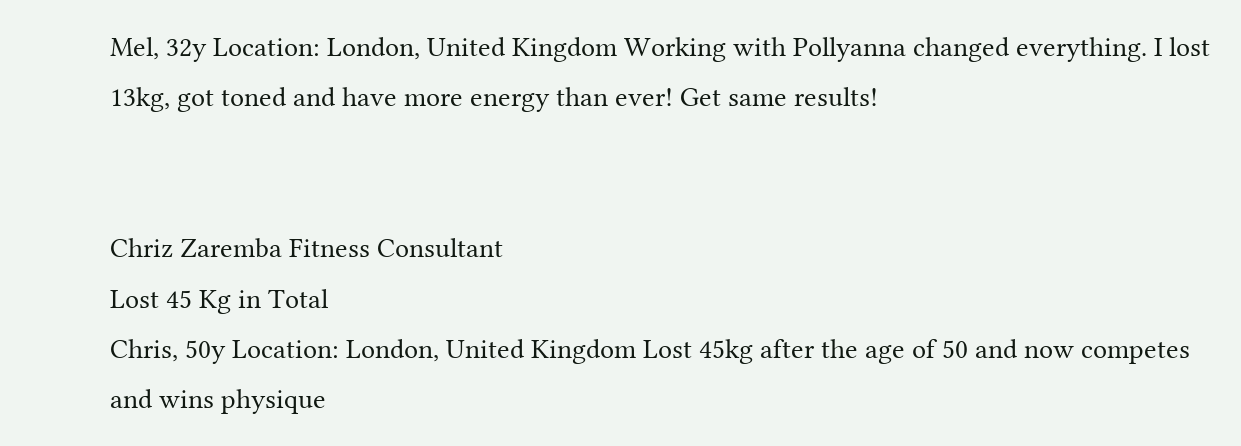Mel, 32y Location: London, United Kingdom Working with Pollyanna changed everything. I lost 13kg, got toned and have more energy than ever! Get same results!


Chriz Zaremba Fitness Consultant
Lost 45 Kg in Total
Chris, 50y Location: London, United Kingdom Lost 45kg after the age of 50 and now competes and wins physique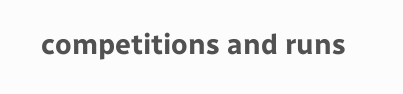competitions and runs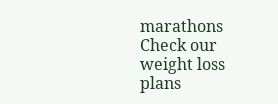marathons Check our weight loss plans